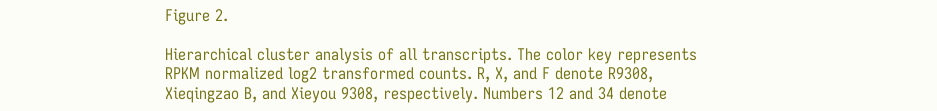Figure 2.

Hierarchical cluster analysis of all transcripts. The color key represents RPKM normalized log2 transformed counts. R, X, and F denote R9308, Xieqingzao B, and Xieyou 9308, respectively. Numbers 12 and 34 denote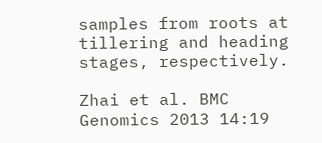samples from roots at tillering and heading stages, respectively.

Zhai et al. BMC Genomics 2013 14:19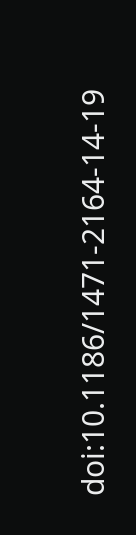doi:10.1186/1471-2164-14-19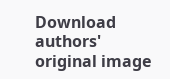Download authors' original image